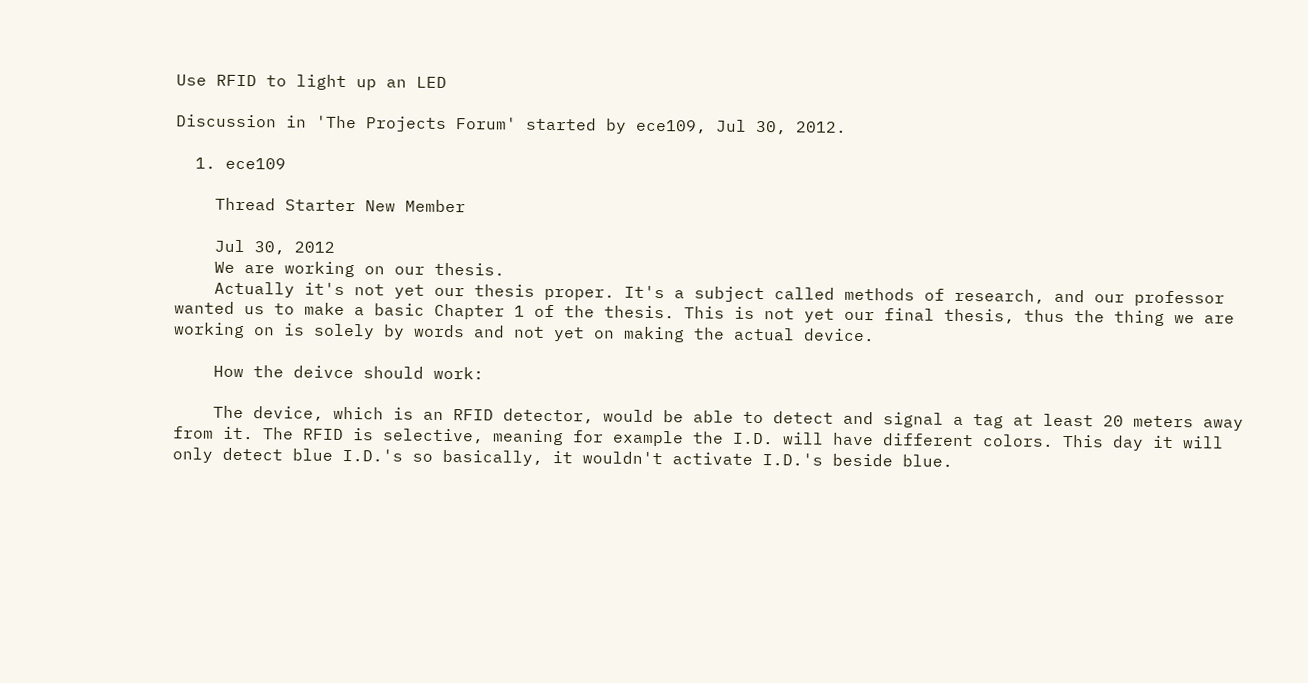Use RFID to light up an LED

Discussion in 'The Projects Forum' started by ece109, Jul 30, 2012.

  1. ece109

    Thread Starter New Member

    Jul 30, 2012
    We are working on our thesis.
    Actually it's not yet our thesis proper. It's a subject called methods of research, and our professor wanted us to make a basic Chapter 1 of the thesis. This is not yet our final thesis, thus the thing we are working on is solely by words and not yet on making the actual device.

    How the deivce should work:

    The device, which is an RFID detector, would be able to detect and signal a tag at least 20 meters away from it. The RFID is selective, meaning for example the I.D. will have different colors. This day it will only detect blue I.D.'s so basically, it wouldn't activate I.D.'s beside blue.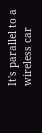It's parallel to a wireless car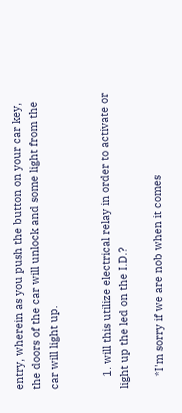entry, wherein as you push the button on your car key, the doors of the car will unlock and some light from the car will light up.


    1. will this utilize electrical relay in order to activate or light up the led on the I.D.?

    *I'm sorry if we are nob when it comes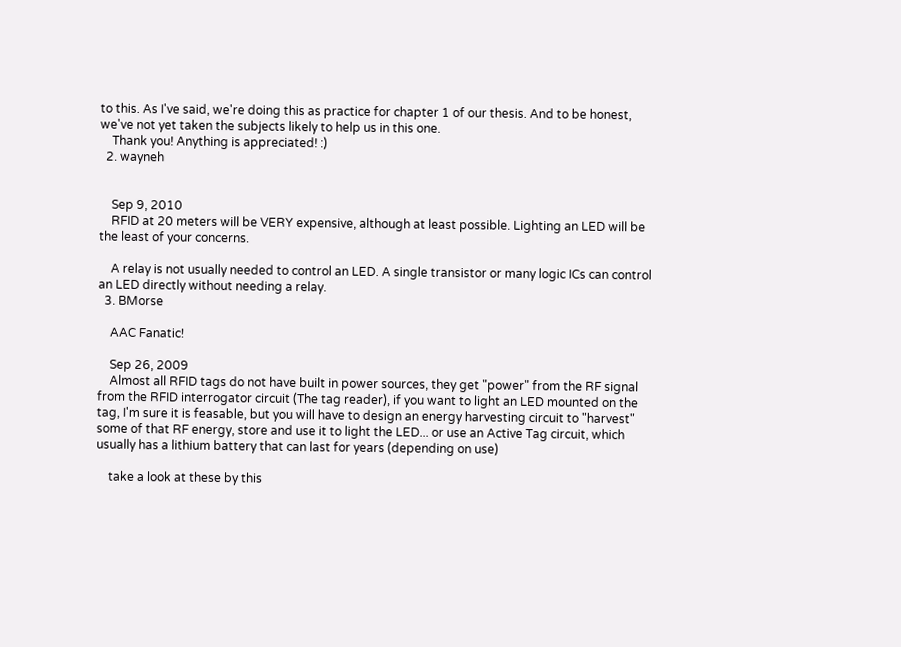to this. As I've said, we're doing this as practice for chapter 1 of our thesis. And to be honest, we've not yet taken the subjects likely to help us in this one.
    Thank you! Anything is appreciated! :)
  2. wayneh


    Sep 9, 2010
    RFID at 20 meters will be VERY expensive, although at least possible. Lighting an LED will be the least of your concerns.

    A relay is not usually needed to control an LED. A single transistor or many logic ICs can control an LED directly without needing a relay.
  3. BMorse

    AAC Fanatic!

    Sep 26, 2009
    Almost all RFID tags do not have built in power sources, they get "power" from the RF signal from the RFID interrogator circuit (The tag reader), if you want to light an LED mounted on the tag, I'm sure it is feasable, but you will have to design an energy harvesting circuit to "harvest" some of that RF energy, store and use it to light the LED... or use an Active Tag circuit, which usually has a lithium battery that can last for years (depending on use)

    take a look at these by this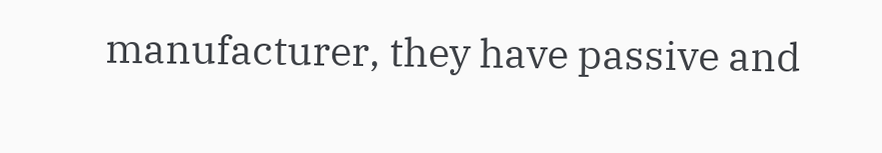manufacturer, they have passive and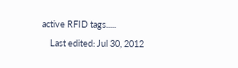active RFID tags.....
    Last edited: Jul 30, 2012